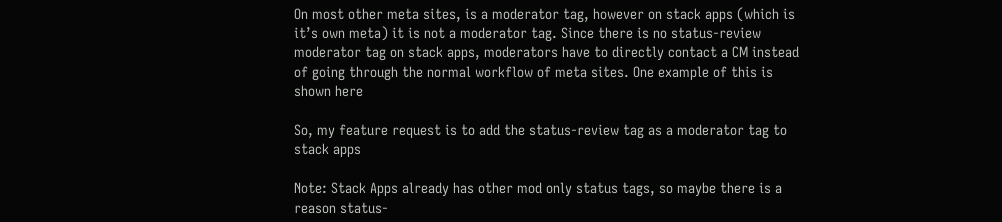On most other meta sites, is a moderator tag, however on stack apps (which is it’s own meta) it is not a moderator tag. Since there is no status-review moderator tag on stack apps, moderators have to directly contact a CM instead of going through the normal workflow of meta sites. One example of this is shown here

So, my feature request is to add the status-review tag as a moderator tag to stack apps

Note: Stack Apps already has other mod only status tags, so maybe there is a reason status-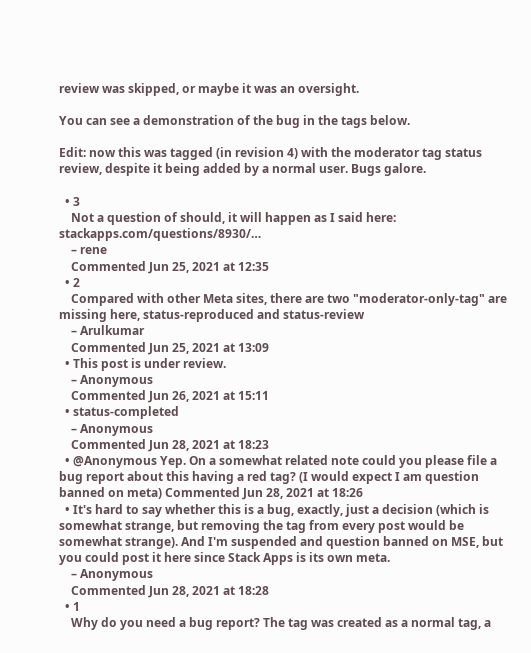review was skipped, or maybe it was an oversight.

You can see a demonstration of the bug in the tags below.

Edit: now this was tagged (in revision 4) with the moderator tag status review, despite it being added by a normal user. Bugs galore.

  • 3
    Not a question of should, it will happen as I said here: stackapps.com/questions/8930/…
    – rene
    Commented Jun 25, 2021 at 12:35
  • 2
    Compared with other Meta sites, there are two "moderator-only-tag" are missing here, status-reproduced and status-review
    – Arulkumar
    Commented Jun 25, 2021 at 13:09
  • This post is under review.
    – Anonymous
    Commented Jun 26, 2021 at 15:11
  • status-completed
    – Anonymous
    Commented Jun 28, 2021 at 18:23
  • @Anonymous Yep. On a somewhat related note could you please file a bug report about this having a red tag? (I would expect I am question banned on meta) Commented Jun 28, 2021 at 18:26
  • It's hard to say whether this is a bug, exactly, just a decision (which is somewhat strange, but removing the tag from every post would be somewhat strange). And I'm suspended and question banned on MSE, but you could post it here since Stack Apps is its own meta.
    – Anonymous
    Commented Jun 28, 2021 at 18:28
  • 1
    Why do you need a bug report? The tag was created as a normal tag, a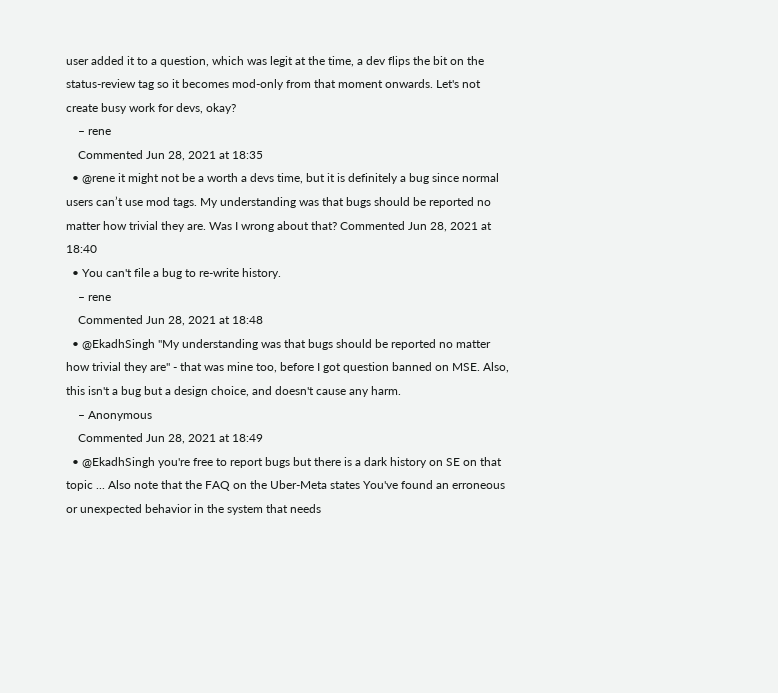user added it to a question, which was legit at the time, a dev flips the bit on the status-review tag so it becomes mod-only from that moment onwards. Let's not create busy work for devs, okay?
    – rene
    Commented Jun 28, 2021 at 18:35
  • @rene it might not be a worth a devs time, but it is definitely a bug since normal users can’t use mod tags. My understanding was that bugs should be reported no matter how trivial they are. Was I wrong about that? Commented Jun 28, 2021 at 18:40
  • You can't file a bug to re-write history.
    – rene
    Commented Jun 28, 2021 at 18:48
  • @EkadhSingh "My understanding was that bugs should be reported no matter how trivial they are" - that was mine too, before I got question banned on MSE. Also, this isn't a bug but a design choice, and doesn't cause any harm.
    – Anonymous
    Commented Jun 28, 2021 at 18:49
  • @EkadhSingh you're free to report bugs but there is a dark history on SE on that topic ... Also note that the FAQ on the Uber-Meta states You've found an erroneous or unexpected behavior in the system that needs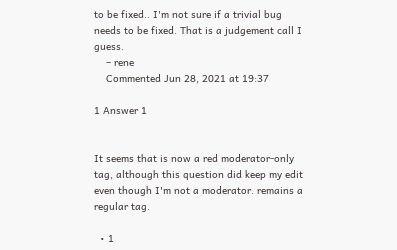to be fixed.. I'm not sure if a trivial bug needs to be fixed. That is a judgement call I guess.
    – rene
    Commented Jun 28, 2021 at 19:37

1 Answer 1


It seems that is now a red moderator-only tag, although this question did keep my edit even though I'm not a moderator. remains a regular tag.

  • 1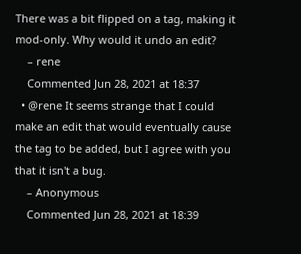There was a bit flipped on a tag, making it mod-only. Why would it undo an edit?
    – rene
    Commented Jun 28, 2021 at 18:37
  • @rene It seems strange that I could make an edit that would eventually cause the tag to be added, but I agree with you that it isn't a bug.
    – Anonymous
    Commented Jun 28, 2021 at 18:39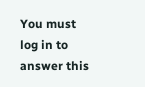You must log in to answer this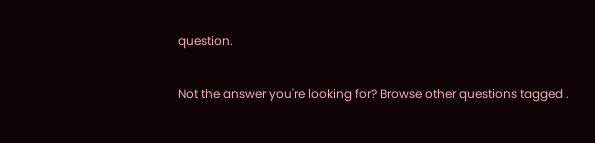question.

Not the answer you're looking for? Browse other questions tagged .